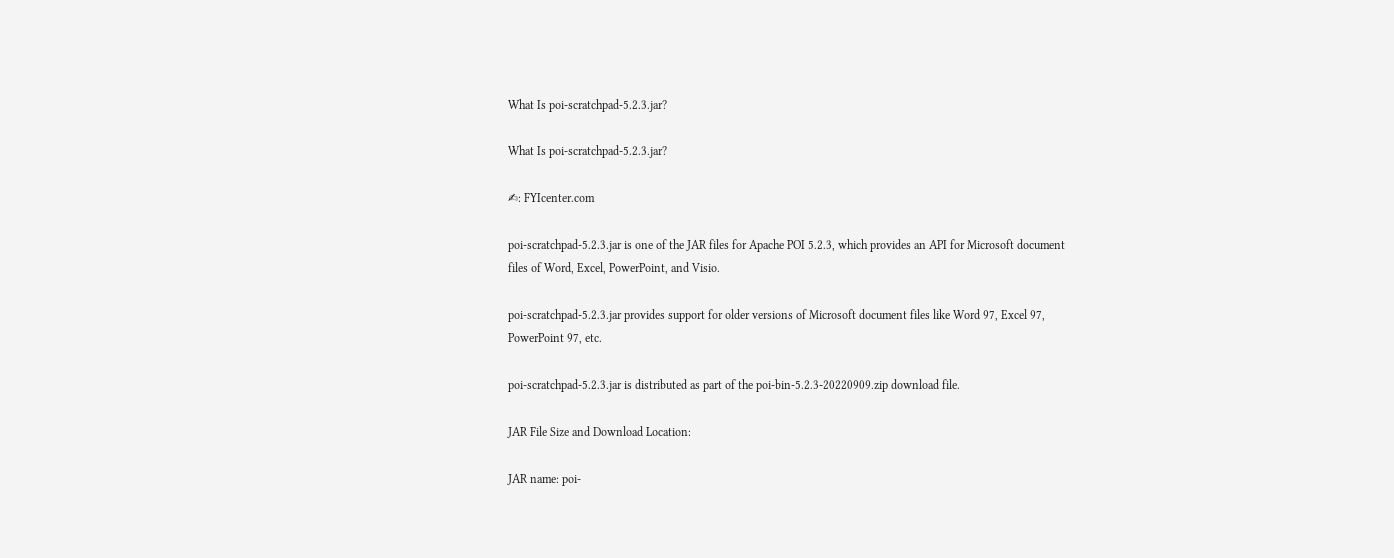What Is poi-scratchpad-5.2.3.jar?

What Is poi-scratchpad-5.2.3.jar?

✍: FYIcenter.com

poi-scratchpad-5.2.3.jar is one of the JAR files for Apache POI 5.2.3, which provides an API for Microsoft document files of Word, Excel, PowerPoint, and Visio.

poi-scratchpad-5.2.3.jar provides support for older versions of Microsoft document files like Word 97, Excel 97, PowerPoint 97, etc.

poi-scratchpad-5.2.3.jar is distributed as part of the poi-bin-5.2.3-20220909.zip download file.

JAR File Size and Download Location:

JAR name: poi-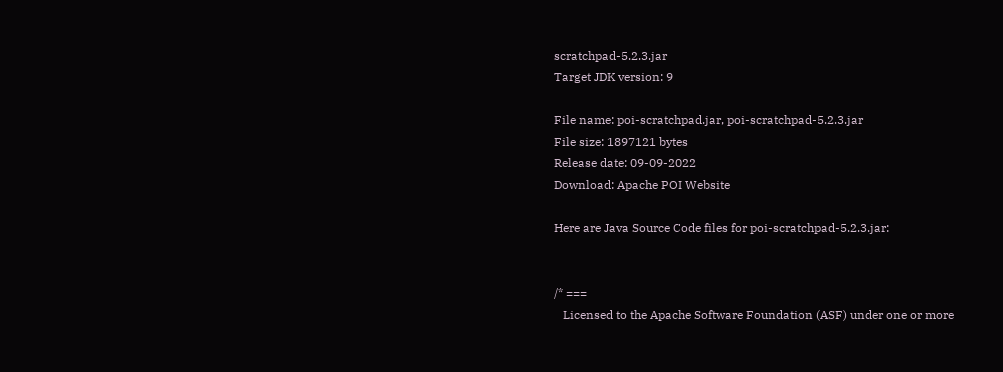scratchpad-5.2.3.jar
Target JDK version: 9

File name: poi-scratchpad.jar, poi-scratchpad-5.2.3.jar
File size: 1897121 bytes
Release date: 09-09-2022
Download: Apache POI Website

Here are Java Source Code files for poi-scratchpad-5.2.3.jar:


/* ===
   Licensed to the Apache Software Foundation (ASF) under one or more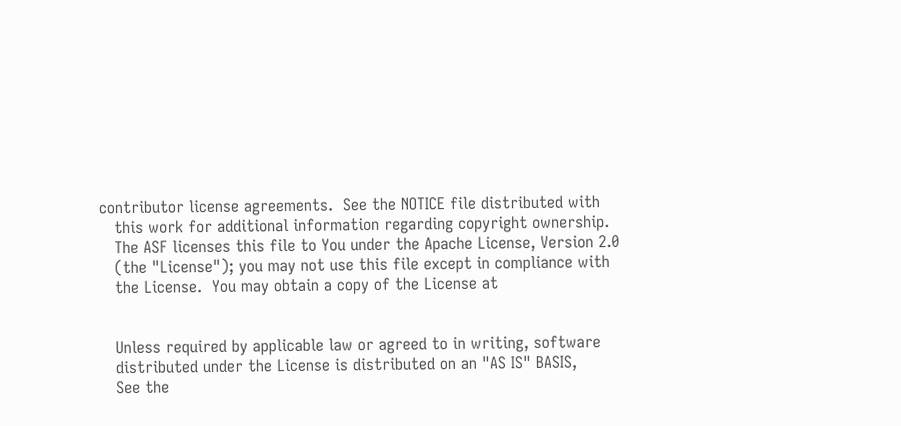contributor license agreements.  See the NOTICE file distributed with
   this work for additional information regarding copyright ownership.
   The ASF licenses this file to You under the Apache License, Version 2.0
   (the "License"); you may not use this file except in compliance with
   the License.  You may obtain a copy of the License at


   Unless required by applicable law or agreed to in writing, software
   distributed under the License is distributed on an "AS IS" BASIS,
   See the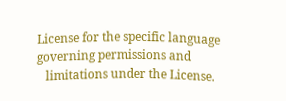License for the specific language governing permissions and
   limitations under the License.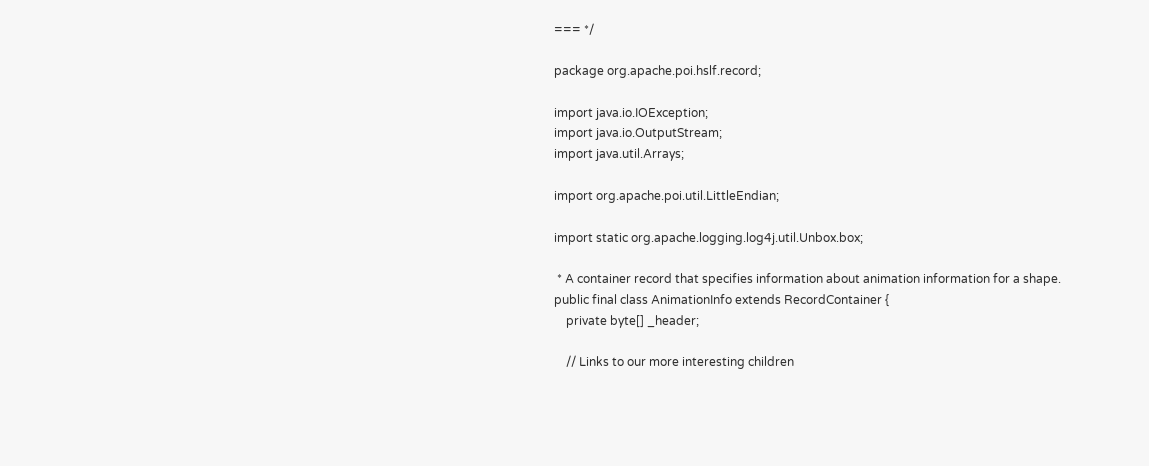=== */

package org.apache.poi.hslf.record;

import java.io.IOException;
import java.io.OutputStream;
import java.util.Arrays;

import org.apache.poi.util.LittleEndian;

import static org.apache.logging.log4j.util.Unbox.box;

 * A container record that specifies information about animation information for a shape.
public final class AnimationInfo extends RecordContainer {
    private byte[] _header;

    // Links to our more interesting children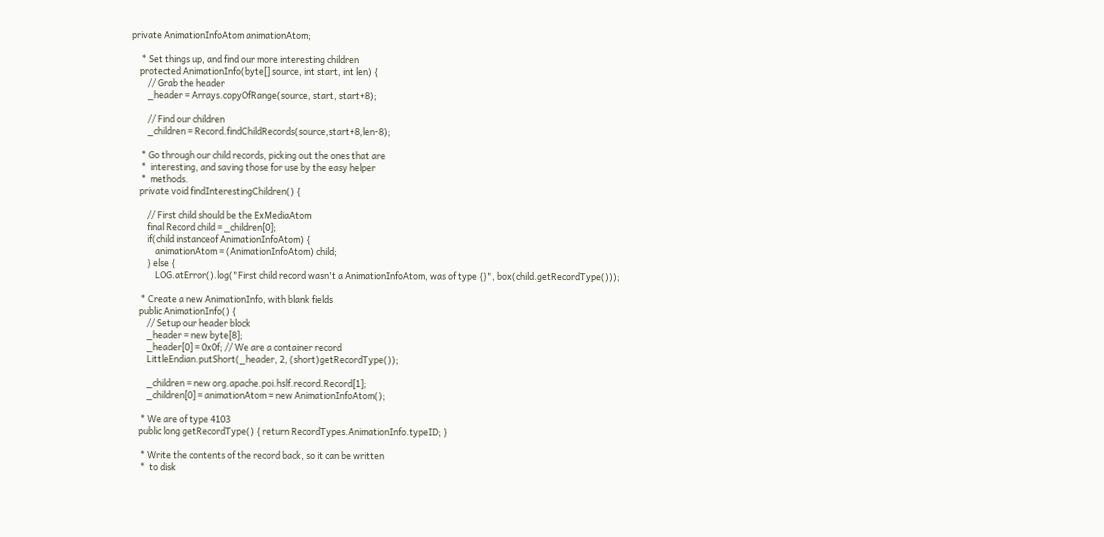private AnimationInfoAtom animationAtom;

     * Set things up, and find our more interesting children
    protected AnimationInfo(byte[] source, int start, int len) {
        // Grab the header
        _header = Arrays.copyOfRange(source, start, start+8);

        // Find our children
        _children = Record.findChildRecords(source,start+8,len-8);

     * Go through our child records, picking out the ones that are
     *  interesting, and saving those for use by the easy helper
     *  methods.
    private void findInterestingChildren() {

        // First child should be the ExMediaAtom
        final Record child = _children[0];
        if(child instanceof AnimationInfoAtom) {
            animationAtom = (AnimationInfoAtom) child;
        } else {
            LOG.atError().log("First child record wasn't a AnimationInfoAtom, was of type {}", box(child.getRecordType()));

     * Create a new AnimationInfo, with blank fields
    public AnimationInfo() {
        // Setup our header block
        _header = new byte[8];
        _header[0] = 0x0f; // We are a container record
        LittleEndian.putShort(_header, 2, (short)getRecordType());

        _children = new org.apache.poi.hslf.record.Record[1];
        _children[0] = animationAtom = new AnimationInfoAtom();

     * We are of type 4103
    public long getRecordType() { return RecordTypes.AnimationInfo.typeID; }

     * Write the contents of the record back, so it can be written
     *  to disk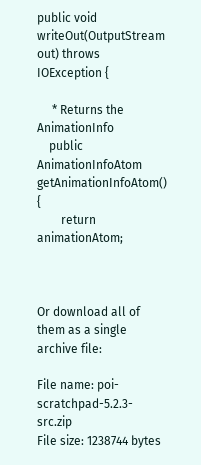public void writeOut(OutputStream out) throws IOException {

     * Returns the AnimationInfo
    public AnimationInfoAtom getAnimationInfoAtom() {
        return animationAtom;



Or download all of them as a single archive file:

File name: poi-scratchpad-5.2.3-src.zip
File size: 1238744 bytes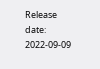Release date: 2022-09-09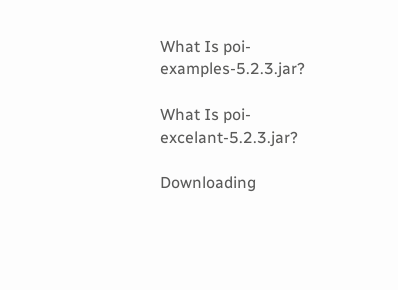What Is poi-examples-5.2.3.jar?

What Is poi-excelant-5.2.3.jar?

Downloading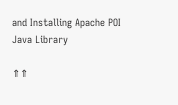and Installing Apache POI Java Library

⇑⇑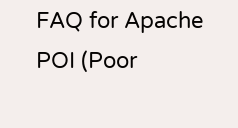FAQ for Apache POI (Poor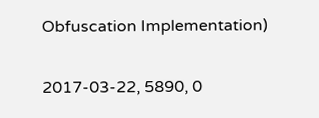Obfuscation Implementation)

2017-03-22, 5890, 0